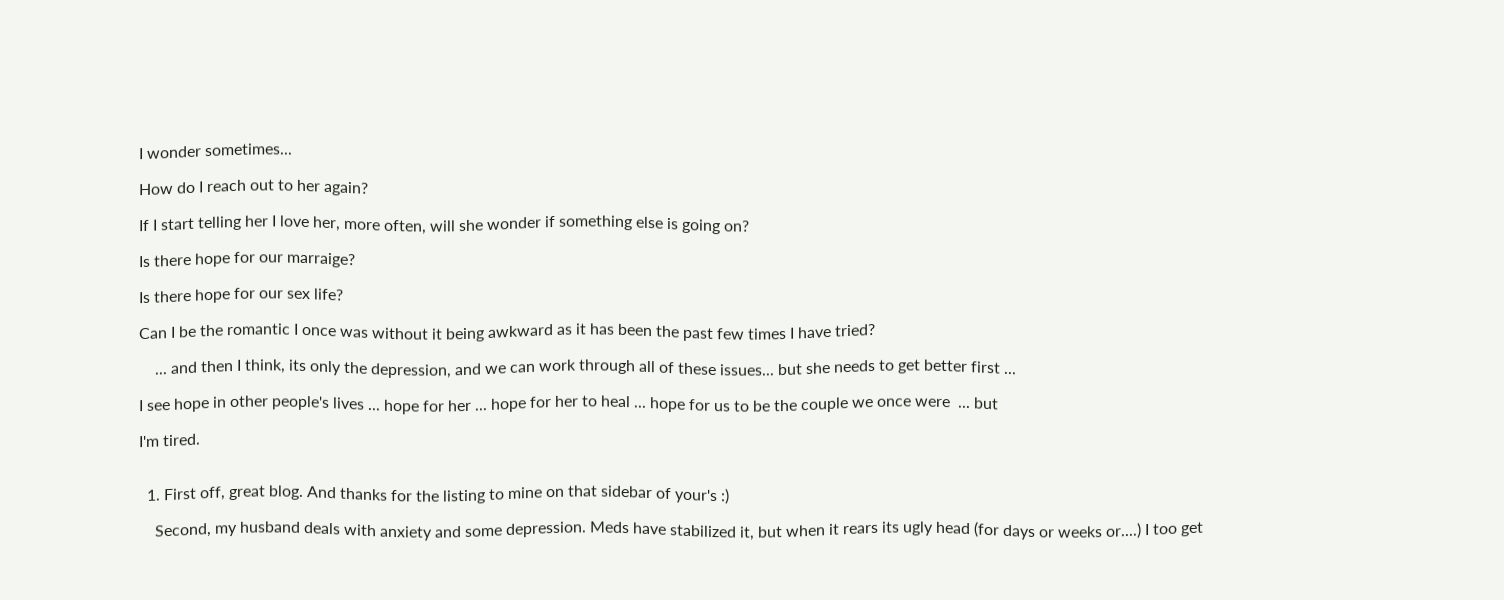I wonder sometimes...

How do I reach out to her again?

If I start telling her I love her, more often, will she wonder if something else is going on?

Is there hope for our marraige?

Is there hope for our sex life?

Can I be the romantic I once was without it being awkward as it has been the past few times I have tried?

    ... and then I think, its only the depression, and we can work through all of these issues... but she needs to get better first ...

I see hope in other people's lives ... hope for her ... hope for her to heal ... hope for us to be the couple we once were  ... but

I'm tired.


  1. First off, great blog. And thanks for the listing to mine on that sidebar of your's :)

    Second, my husband deals with anxiety and some depression. Meds have stabilized it, but when it rears its ugly head (for days or weeks or....) I too get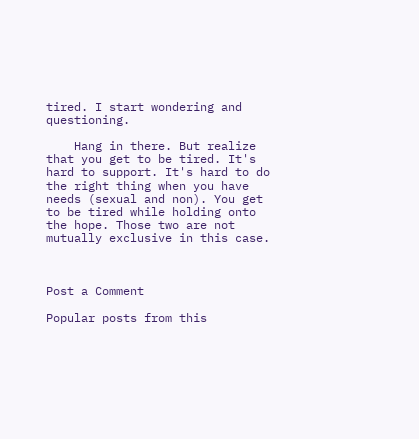tired. I start wondering and questioning.

    Hang in there. But realize that you get to be tired. It's hard to support. It's hard to do the right thing when you have needs (sexual and non). You get to be tired while holding onto the hope. Those two are not mutually exclusive in this case.



Post a Comment

Popular posts from this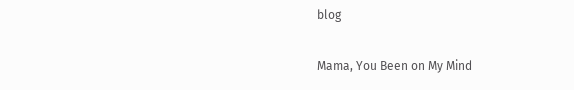blog

Mama, You Been on My Mind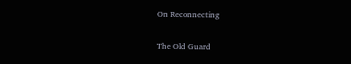On Reconnecting

The Old Guard